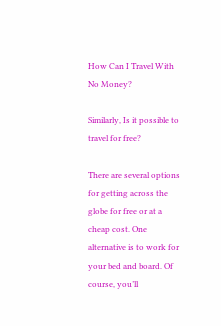How Can I Travel With No Money?

Similarly, Is it possible to travel for free?

There are several options for getting across the globe for free or at a cheap cost. One alternative is to work for your bed and board. Of course, you’ll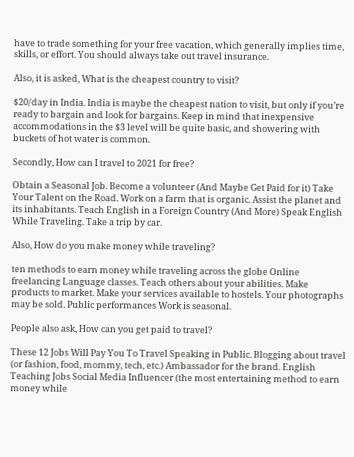have to trade something for your free vacation, which generally implies time, skills, or effort. You should always take out travel insurance.

Also, it is asked, What is the cheapest country to visit?

$20/day in India. India is maybe the cheapest nation to visit, but only if you’re ready to bargain and look for bargains. Keep in mind that inexpensive accommodations in the $3 level will be quite basic, and showering with buckets of hot water is common.

Secondly, How can I travel to 2021 for free?

Obtain a Seasonal Job. Become a volunteer (And Maybe Get Paid for it) Take Your Talent on the Road. Work on a farm that is organic. Assist the planet and its inhabitants. Teach English in a Foreign Country (And More) Speak English While Traveling. Take a trip by car.

Also, How do you make money while traveling?

ten methods to earn money while traveling across the globe Online freelancing Language classes. Teach others about your abilities. Make products to market. Make your services available to hostels. Your photographs may be sold. Public performances Work is seasonal.

People also ask, How can you get paid to travel?

These 12 Jobs Will Pay You To Travel Speaking in Public. Blogging about travel (or fashion, food, mommy, tech, etc.) Ambassador for the brand. English Teaching Jobs Social Media Influencer (the most entertaining method to earn money while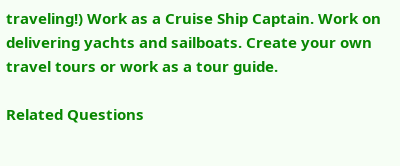traveling!) Work as a Cruise Ship Captain. Work on delivering yachts and sailboats. Create your own travel tours or work as a tour guide.

Related Questions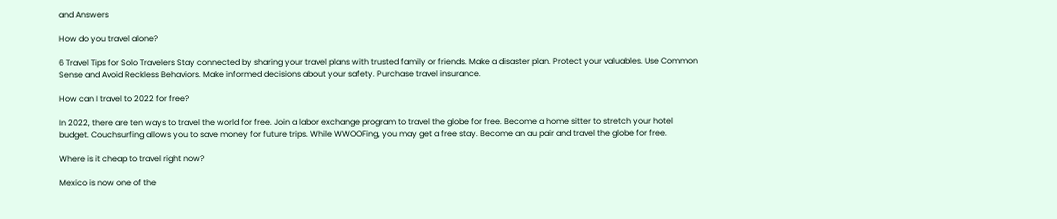and Answers

How do you travel alone?

6 Travel Tips for Solo Travelers Stay connected by sharing your travel plans with trusted family or friends. Make a disaster plan. Protect your valuables. Use Common Sense and Avoid Reckless Behaviors. Make informed decisions about your safety. Purchase travel insurance.

How can I travel to 2022 for free?

In 2022, there are ten ways to travel the world for free. Join a labor exchange program to travel the globe for free. Become a home sitter to stretch your hotel budget. Couchsurfing allows you to save money for future trips. While WWOOFing, you may get a free stay. Become an au pair and travel the globe for free.

Where is it cheap to travel right now?

Mexico is now one of the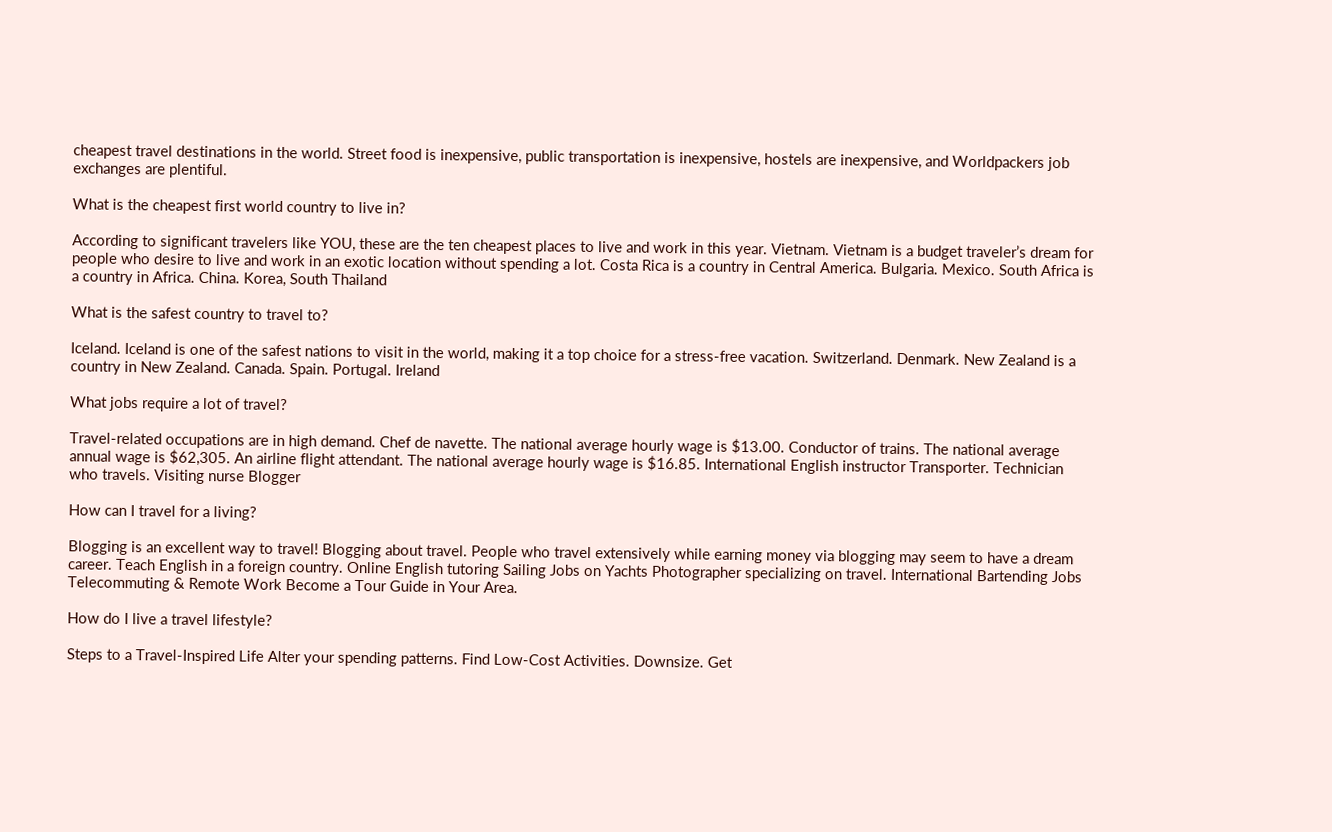cheapest travel destinations in the world. Street food is inexpensive, public transportation is inexpensive, hostels are inexpensive, and Worldpackers job exchanges are plentiful.

What is the cheapest first world country to live in?

According to significant travelers like YOU, these are the ten cheapest places to live and work in this year. Vietnam. Vietnam is a budget traveler’s dream for people who desire to live and work in an exotic location without spending a lot. Costa Rica is a country in Central America. Bulgaria. Mexico. South Africa is a country in Africa. China. Korea, South Thailand

What is the safest country to travel to?

Iceland. Iceland is one of the safest nations to visit in the world, making it a top choice for a stress-free vacation. Switzerland. Denmark. New Zealand is a country in New Zealand. Canada. Spain. Portugal. Ireland

What jobs require a lot of travel?

Travel-related occupations are in high demand. Chef de navette. The national average hourly wage is $13.00. Conductor of trains. The national average annual wage is $62,305. An airline flight attendant. The national average hourly wage is $16.85. International English instructor Transporter. Technician who travels. Visiting nurse Blogger

How can I travel for a living?

Blogging is an excellent way to travel! Blogging about travel. People who travel extensively while earning money via blogging may seem to have a dream career. Teach English in a foreign country. Online English tutoring Sailing Jobs on Yachts Photographer specializing on travel. International Bartending Jobs Telecommuting & Remote Work Become a Tour Guide in Your Area.

How do I live a travel lifestyle?

Steps to a Travel-Inspired Life Alter your spending patterns. Find Low-Cost Activities. Downsize. Get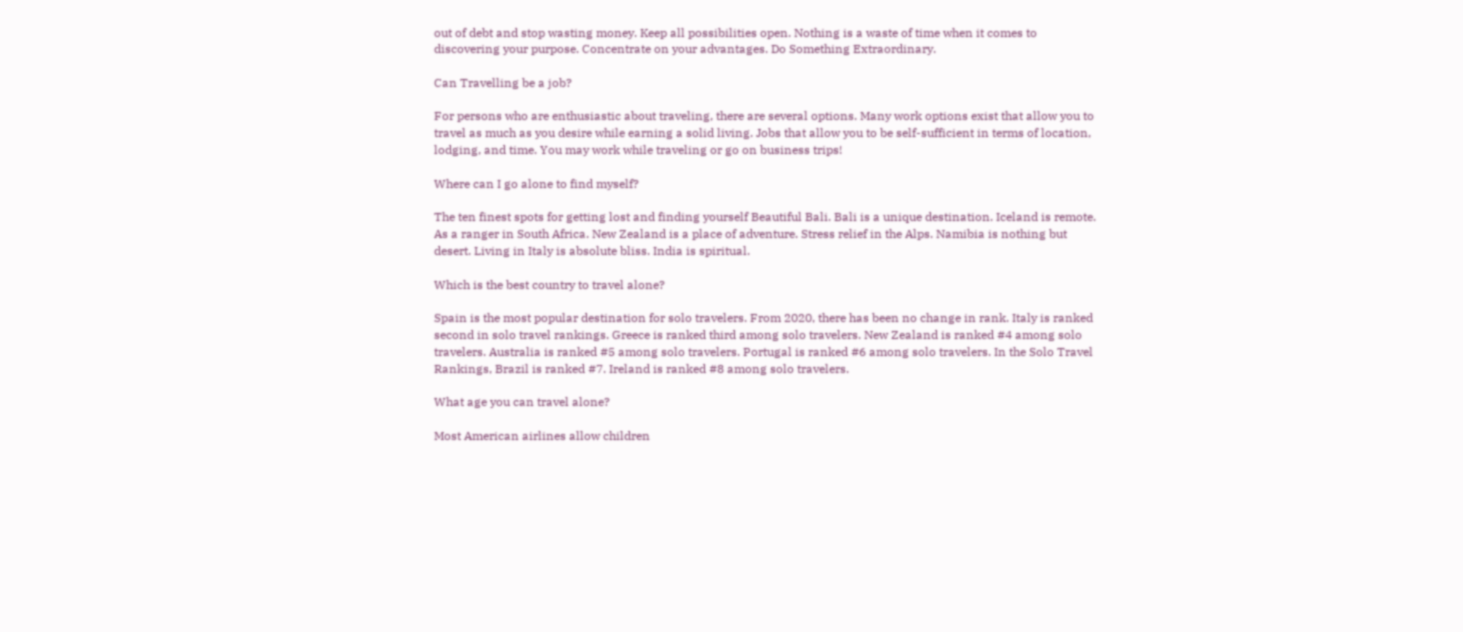out of debt and stop wasting money. Keep all possibilities open. Nothing is a waste of time when it comes to discovering your purpose. Concentrate on your advantages. Do Something Extraordinary.

Can Travelling be a job?

For persons who are enthusiastic about traveling, there are several options. Many work options exist that allow you to travel as much as you desire while earning a solid living. Jobs that allow you to be self-sufficient in terms of location, lodging, and time. You may work while traveling or go on business trips!

Where can I go alone to find myself?

The ten finest spots for getting lost and finding yourself Beautiful Bali. Bali is a unique destination. Iceland is remote. As a ranger in South Africa. New Zealand is a place of adventure. Stress relief in the Alps. Namibia is nothing but desert. Living in Italy is absolute bliss. India is spiritual.

Which is the best country to travel alone?

Spain is the most popular destination for solo travelers. From 2020, there has been no change in rank. Italy is ranked second in solo travel rankings. Greece is ranked third among solo travelers. New Zealand is ranked #4 among solo travelers. Australia is ranked #5 among solo travelers. Portugal is ranked #6 among solo travelers. In the Solo Travel Rankings, Brazil is ranked #7. Ireland is ranked #8 among solo travelers.

What age you can travel alone?

Most American airlines allow children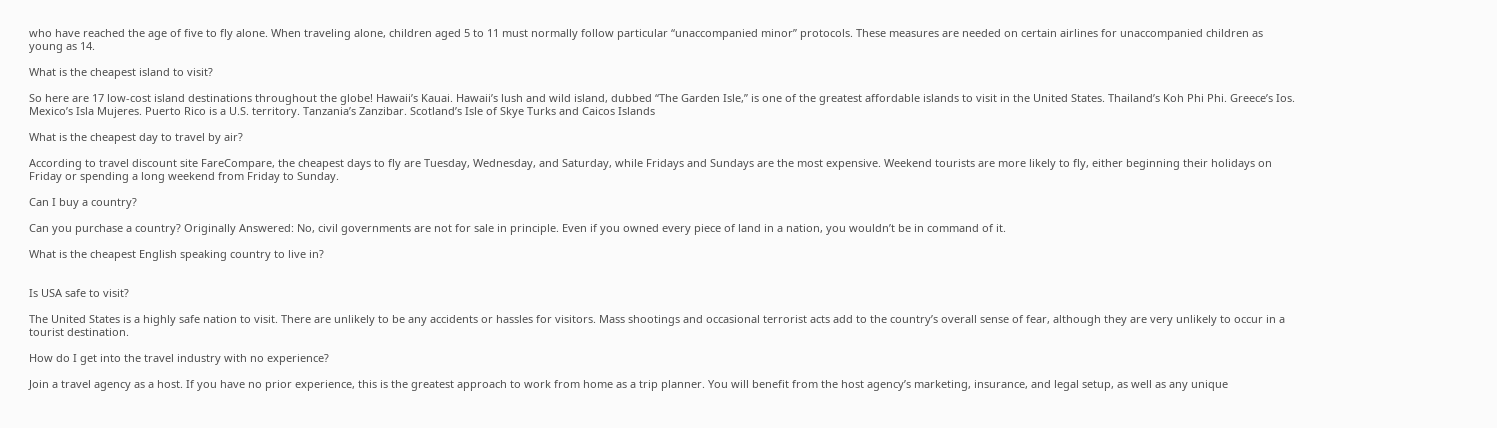who have reached the age of five to fly alone. When traveling alone, children aged 5 to 11 must normally follow particular “unaccompanied minor” protocols. These measures are needed on certain airlines for unaccompanied children as young as 14.

What is the cheapest island to visit?

So here are 17 low-cost island destinations throughout the globe! Hawaii’s Kauai. Hawaii’s lush and wild island, dubbed “The Garden Isle,” is one of the greatest affordable islands to visit in the United States. Thailand’s Koh Phi Phi. Greece’s Ios. Mexico’s Isla Mujeres. Puerto Rico is a U.S. territory. Tanzania’s Zanzibar. Scotland’s Isle of Skye Turks and Caicos Islands

What is the cheapest day to travel by air?

According to travel discount site FareCompare, the cheapest days to fly are Tuesday, Wednesday, and Saturday, while Fridays and Sundays are the most expensive. Weekend tourists are more likely to fly, either beginning their holidays on Friday or spending a long weekend from Friday to Sunday.

Can I buy a country?

Can you purchase a country? Originally Answered: No, civil governments are not for sale in principle. Even if you owned every piece of land in a nation, you wouldn’t be in command of it.

What is the cheapest English speaking country to live in?


Is USA safe to visit?

The United States is a highly safe nation to visit. There are unlikely to be any accidents or hassles for visitors. Mass shootings and occasional terrorist acts add to the country’s overall sense of fear, although they are very unlikely to occur in a tourist destination.

How do I get into the travel industry with no experience?

Join a travel agency as a host. If you have no prior experience, this is the greatest approach to work from home as a trip planner. You will benefit from the host agency’s marketing, insurance, and legal setup, as well as any unique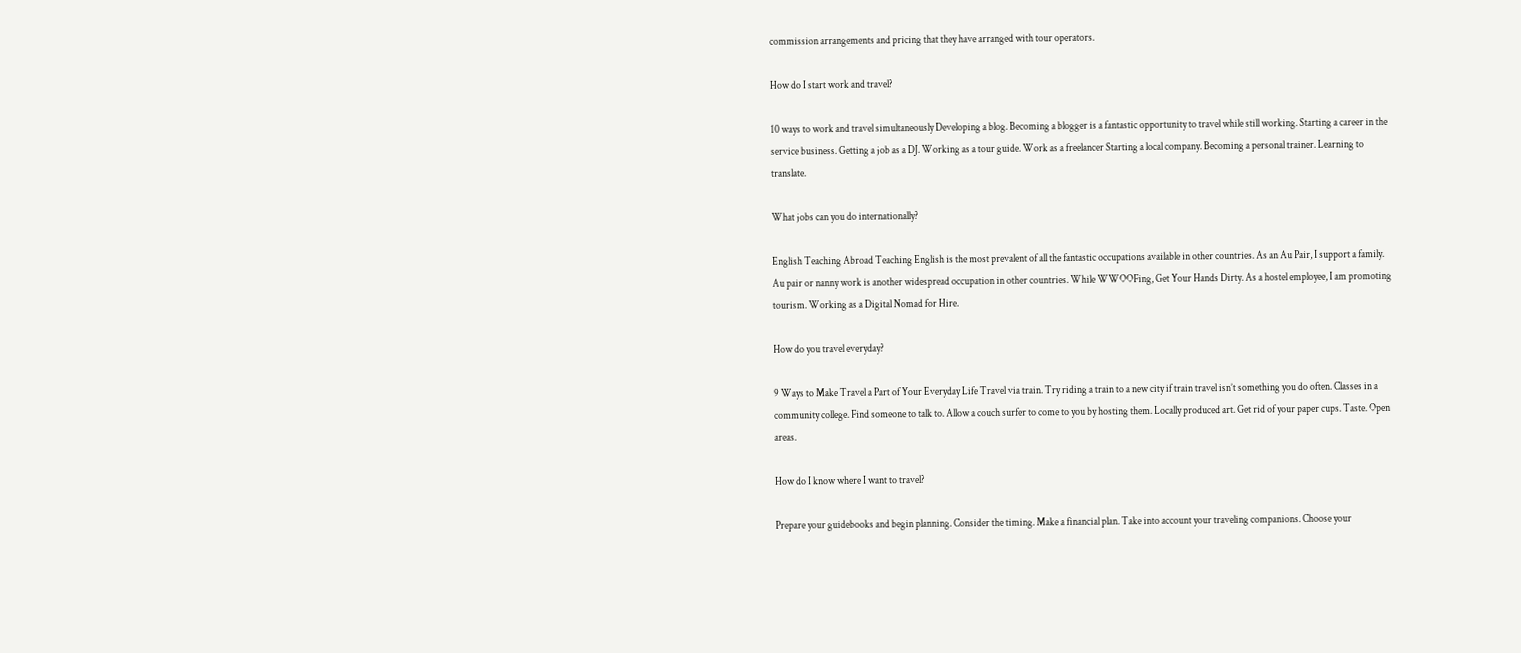commission arrangements and pricing that they have arranged with tour operators.

How do I start work and travel?

10 ways to work and travel simultaneously Developing a blog. Becoming a blogger is a fantastic opportunity to travel while still working. Starting a career in the service business. Getting a job as a DJ. Working as a tour guide. Work as a freelancer Starting a local company. Becoming a personal trainer. Learning to translate.

What jobs can you do internationally?

English Teaching Abroad Teaching English is the most prevalent of all the fantastic occupations available in other countries. As an Au Pair, I support a family. Au pair or nanny work is another widespread occupation in other countries. While WWOOFing, Get Your Hands Dirty. As a hostel employee, I am promoting tourism. Working as a Digital Nomad for Hire.

How do you travel everyday?

9 Ways to Make Travel a Part of Your Everyday Life Travel via train. Try riding a train to a new city if train travel isn’t something you do often. Classes in a community college. Find someone to talk to. Allow a couch surfer to come to you by hosting them. Locally produced art. Get rid of your paper cups. Taste. Open areas.

How do I know where I want to travel?

Prepare your guidebooks and begin planning. Consider the timing. Make a financial plan. Take into account your traveling companions. Choose your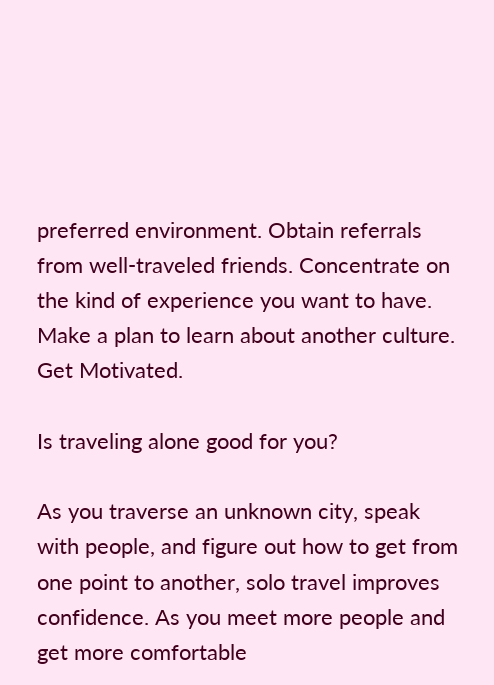preferred environment. Obtain referrals from well-traveled friends. Concentrate on the kind of experience you want to have. Make a plan to learn about another culture. Get Motivated.

Is traveling alone good for you?

As you traverse an unknown city, speak with people, and figure out how to get from one point to another, solo travel improves confidence. As you meet more people and get more comfortable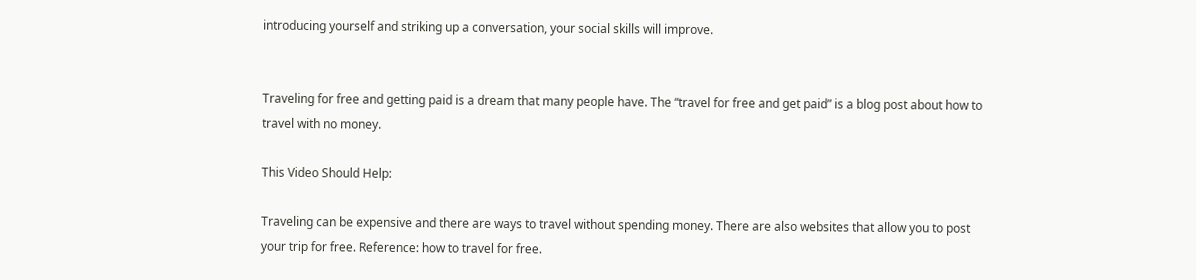introducing yourself and striking up a conversation, your social skills will improve.


Traveling for free and getting paid is a dream that many people have. The “travel for free and get paid” is a blog post about how to travel with no money.

This Video Should Help:

Traveling can be expensive and there are ways to travel without spending money. There are also websites that allow you to post your trip for free. Reference: how to travel for free.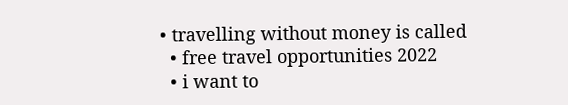• travelling without money is called
  • free travel opportunities 2022
  • i want to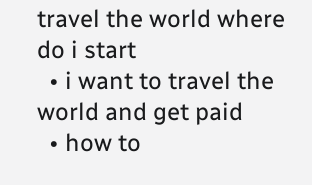travel the world where do i start
  • i want to travel the world and get paid
  • how to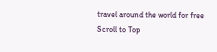travel around the world for free
Scroll to Top